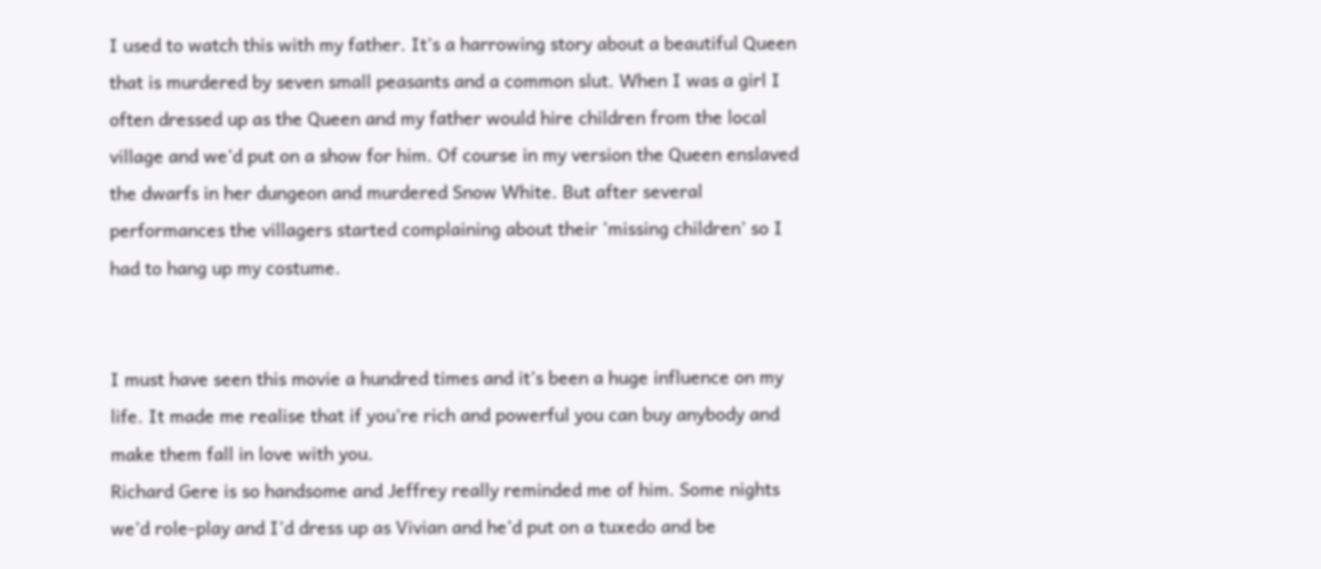I used to watch this with my father. It’s a harrowing story about a beautiful Queen that is murdered by seven small peasants and a common slut. When I was a girl I often dressed up as the Queen and my father would hire children from the local village and we’d put on a show for him. Of course in my version the Queen enslaved the dwarfs in her dungeon and murdered Snow White. But after several performances the villagers started complaining about their ‘missing children’ so I had to hang up my costume.


I must have seen this movie a hundred times and it’s been a huge influence on my life. It made me realise that if you’re rich and powerful you can buy anybody and make them fall in love with you.
Richard Gere is so handsome and Jeffrey really reminded me of him. Some nights we’d role-play and I’d dress up as Vivian and he’d put on a tuxedo and be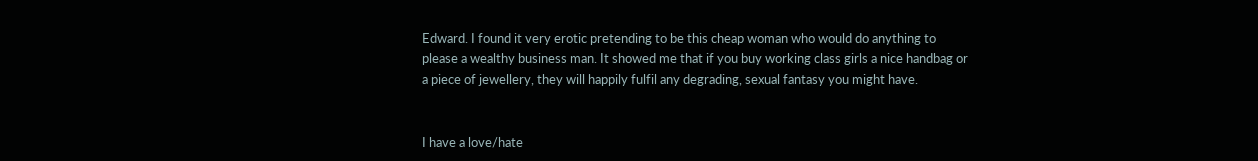Edward. I found it very erotic pretending to be this cheap woman who would do anything to please a wealthy business man. It showed me that if you buy working class girls a nice handbag or a piece of jewellery, they will happily fulfil any degrading, sexual fantasy you might have.


I have a love/hate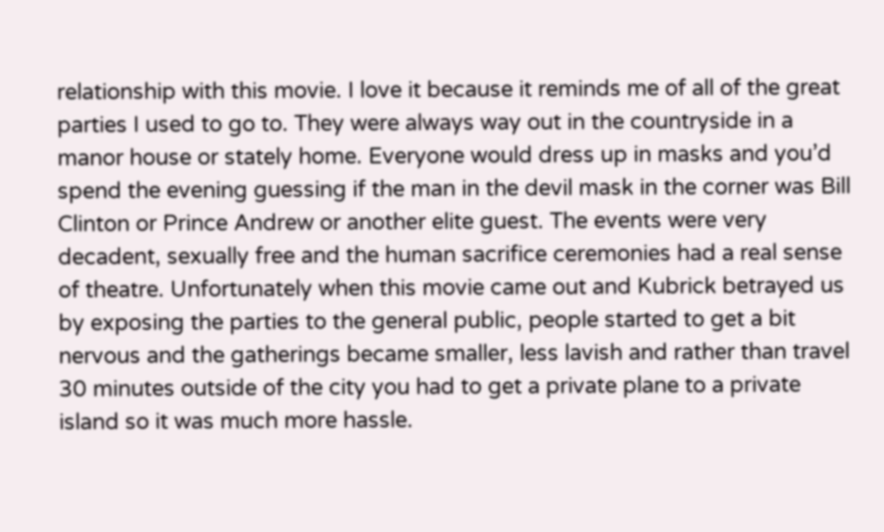relationship with this movie. I love it because it reminds me of all of the great parties I used to go to. They were always way out in the countryside in a manor house or stately home. Everyone would dress up in masks and you’d spend the evening guessing if the man in the devil mask in the corner was Bill Clinton or Prince Andrew or another elite guest. The events were very decadent, sexually free and the human sacrifice ceremonies had a real sense of theatre. Unfortunately when this movie came out and Kubrick betrayed us by exposing the parties to the general public, people started to get a bit nervous and the gatherings became smaller, less lavish and rather than travel 30 minutes outside of the city you had to get a private plane to a private island so it was much more hassle.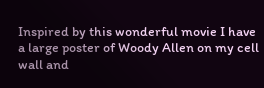Inspired by this wonderful movie I have a large poster of Woody Allen on my cell wall and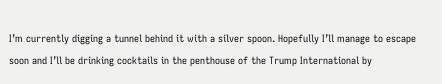I’m currently digging a tunnel behind it with a silver spoon. Hopefully I’ll manage to escape soon and I’ll be drinking cocktails in the penthouse of the Trump International by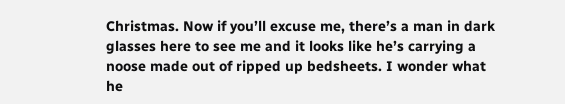Christmas. Now if you’ll excuse me, there’s a man in dark glasses here to see me and it looks like he’s carrying a noose made out of ripped up bedsheets. I wonder what he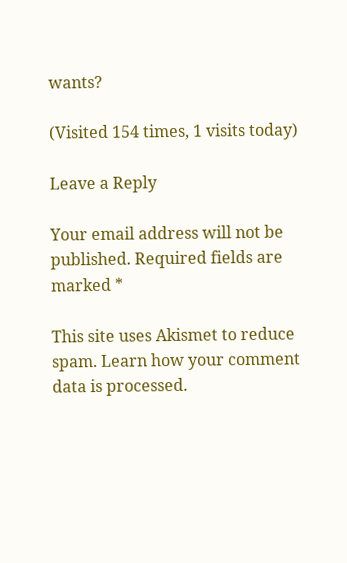wants?

(Visited 154 times, 1 visits today)

Leave a Reply

Your email address will not be published. Required fields are marked *

This site uses Akismet to reduce spam. Learn how your comment data is processed.